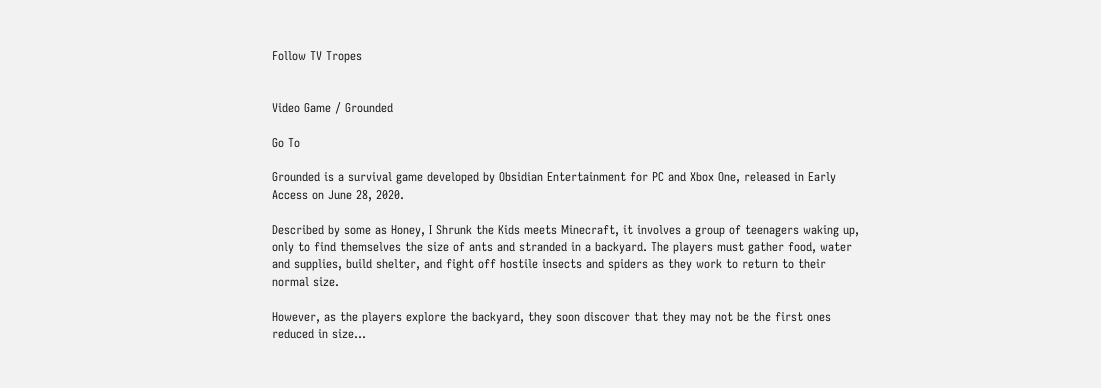Follow TV Tropes


Video Game / Grounded

Go To

Grounded is a survival game developed by Obsidian Entertainment for PC and Xbox One, released in Early Access on June 28, 2020.

Described by some as Honey, I Shrunk the Kids meets Minecraft, it involves a group of teenagers waking up, only to find themselves the size of ants and stranded in a backyard. The players must gather food, water and supplies, build shelter, and fight off hostile insects and spiders as they work to return to their normal size.

However, as the players explore the backyard, they soon discover that they may not be the first ones reduced in size...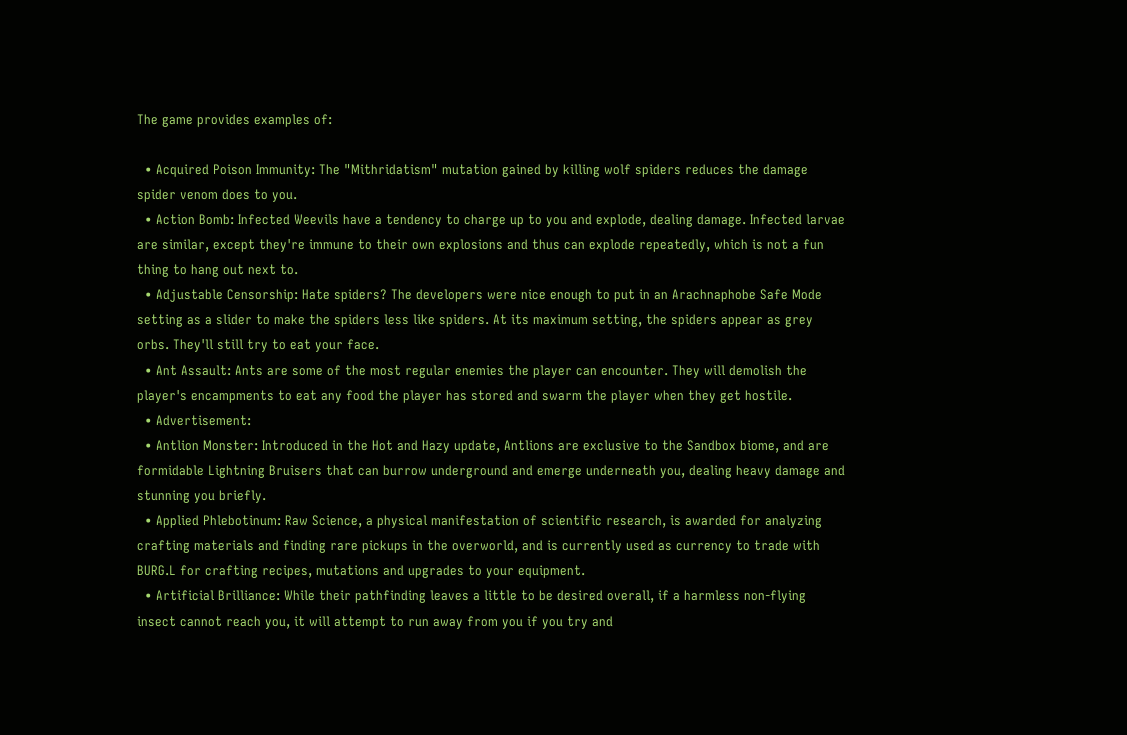The game provides examples of:

  • Acquired Poison Immunity: The "Mithridatism" mutation gained by killing wolf spiders reduces the damage spider venom does to you.
  • Action Bomb: Infected Weevils have a tendency to charge up to you and explode, dealing damage. Infected larvae are similar, except they're immune to their own explosions and thus can explode repeatedly, which is not a fun thing to hang out next to.
  • Adjustable Censorship: Hate spiders? The developers were nice enough to put in an Arachnaphobe Safe Mode setting as a slider to make the spiders less like spiders. At its maximum setting, the spiders appear as grey orbs. They'll still try to eat your face.
  • Ant Assault: Ants are some of the most regular enemies the player can encounter. They will demolish the player's encampments to eat any food the player has stored and swarm the player when they get hostile.
  • Advertisement:
  • Antlion Monster: Introduced in the Hot and Hazy update, Antlions are exclusive to the Sandbox biome, and are formidable Lightning Bruisers that can burrow underground and emerge underneath you, dealing heavy damage and stunning you briefly.
  • Applied Phlebotinum: Raw Science, a physical manifestation of scientific research, is awarded for analyzing crafting materials and finding rare pickups in the overworld, and is currently used as currency to trade with BURG.L for crafting recipes, mutations and upgrades to your equipment.
  • Artificial Brilliance: While their pathfinding leaves a little to be desired overall, if a harmless non-flying insect cannot reach you, it will attempt to run away from you if you try and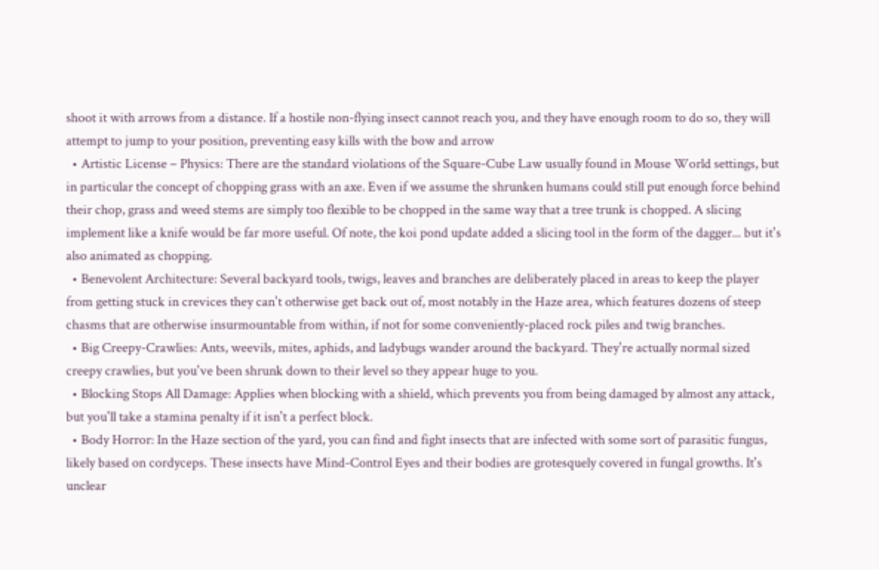shoot it with arrows from a distance. If a hostile non-flying insect cannot reach you, and they have enough room to do so, they will attempt to jump to your position, preventing easy kills with the bow and arrow
  • Artistic License – Physics: There are the standard violations of the Square-Cube Law usually found in Mouse World settings, but in particular the concept of chopping grass with an axe. Even if we assume the shrunken humans could still put enough force behind their chop, grass and weed stems are simply too flexible to be chopped in the same way that a tree trunk is chopped. A slicing implement like a knife would be far more useful. Of note, the koi pond update added a slicing tool in the form of the dagger... but it's also animated as chopping.
  • Benevolent Architecture: Several backyard tools, twigs, leaves and branches are deliberately placed in areas to keep the player from getting stuck in crevices they can't otherwise get back out of, most notably in the Haze area, which features dozens of steep chasms that are otherwise insurmountable from within, if not for some conveniently-placed rock piles and twig branches.
  • Big Creepy-Crawlies: Ants, weevils, mites, aphids, and ladybugs wander around the backyard. They're actually normal sized creepy crawlies, but you've been shrunk down to their level so they appear huge to you.
  • Blocking Stops All Damage: Applies when blocking with a shield, which prevents you from being damaged by almost any attack, but you'll take a stamina penalty if it isn't a perfect block.
  • Body Horror: In the Haze section of the yard, you can find and fight insects that are infected with some sort of parasitic fungus, likely based on cordyceps. These insects have Mind-Control Eyes and their bodies are grotesquely covered in fungal growths. It's unclear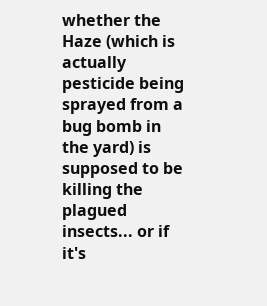whether the Haze (which is actually pesticide being sprayed from a bug bomb in the yard) is supposed to be killing the plagued insects... or if it's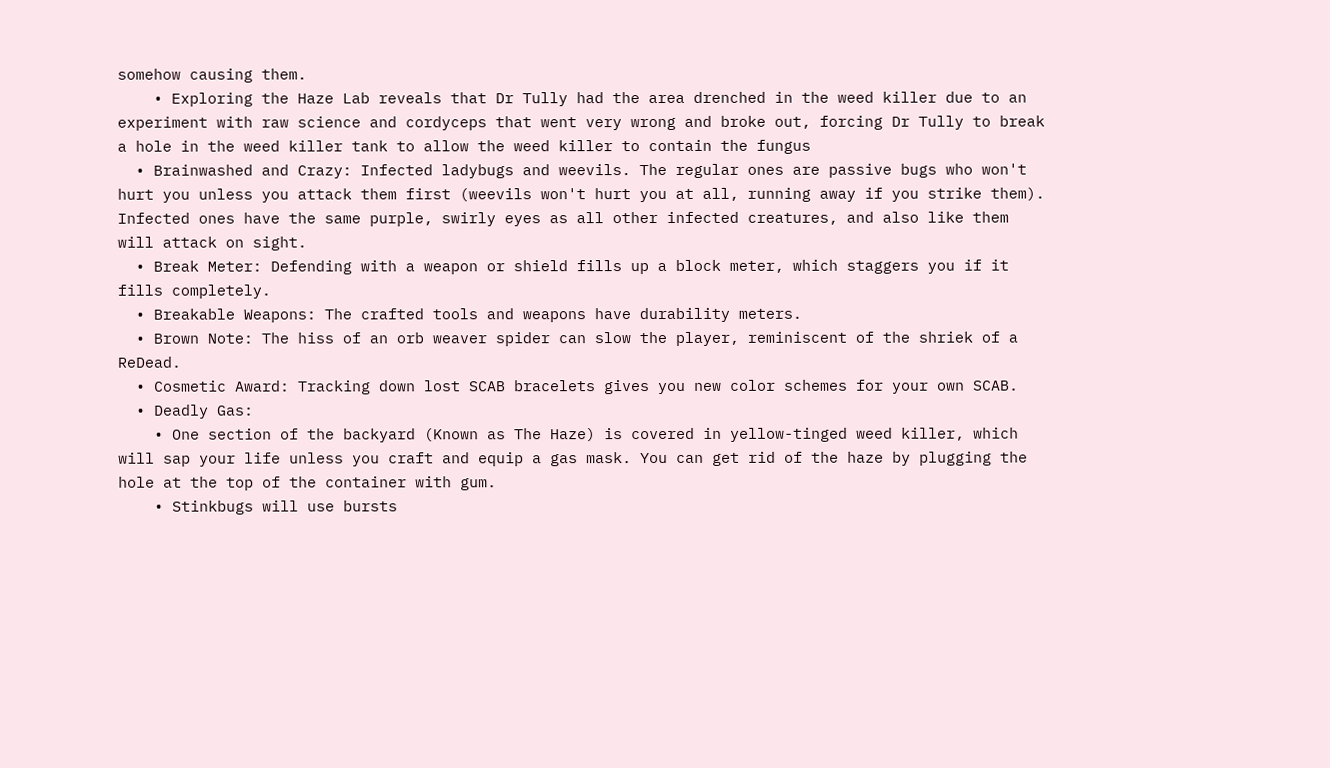somehow causing them.
    • Exploring the Haze Lab reveals that Dr Tully had the area drenched in the weed killer due to an experiment with raw science and cordyceps that went very wrong and broke out, forcing Dr Tully to break a hole in the weed killer tank to allow the weed killer to contain the fungus
  • Brainwashed and Crazy: Infected ladybugs and weevils. The regular ones are passive bugs who won't hurt you unless you attack them first (weevils won't hurt you at all, running away if you strike them). Infected ones have the same purple, swirly eyes as all other infected creatures, and also like them will attack on sight.
  • Break Meter: Defending with a weapon or shield fills up a block meter, which staggers you if it fills completely.
  • Breakable Weapons: The crafted tools and weapons have durability meters.
  • Brown Note: The hiss of an orb weaver spider can slow the player, reminiscent of the shriek of a ReDead.
  • Cosmetic Award: Tracking down lost SCAB bracelets gives you new color schemes for your own SCAB.
  • Deadly Gas:
    • One section of the backyard (Known as The Haze) is covered in yellow-tinged weed killer, which will sap your life unless you craft and equip a gas mask. You can get rid of the haze by plugging the hole at the top of the container with gum.
    • Stinkbugs will use bursts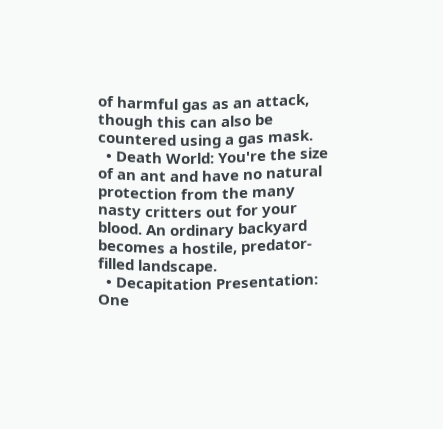of harmful gas as an attack, though this can also be countered using a gas mask.
  • Death World: You're the size of an ant and have no natural protection from the many nasty critters out for your blood. An ordinary backyard becomes a hostile, predator-filled landscape.
  • Decapitation Presentation: One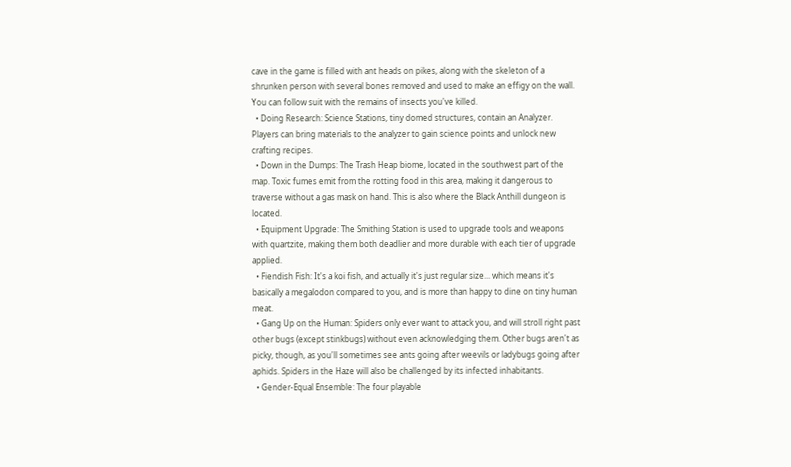cave in the game is filled with ant heads on pikes, along with the skeleton of a shrunken person with several bones removed and used to make an effigy on the wall. You can follow suit with the remains of insects you've killed.
  • Doing Research: Science Stations, tiny domed structures, contain an Analyzer. Players can bring materials to the analyzer to gain science points and unlock new crafting recipes.
  • Down in the Dumps: The Trash Heap biome, located in the southwest part of the map. Toxic fumes emit from the rotting food in this area, making it dangerous to traverse without a gas mask on hand. This is also where the Black Anthill dungeon is located.
  • Equipment Upgrade: The Smithing Station is used to upgrade tools and weapons with quartzite, making them both deadlier and more durable with each tier of upgrade applied.
  • Fiendish Fish: It's a koi fish, and actually it's just regular size... which means it's basically a megalodon compared to you, and is more than happy to dine on tiny human meat.
  • Gang Up on the Human: Spiders only ever want to attack you, and will stroll right past other bugs (except stinkbugs) without even acknowledging them. Other bugs aren't as picky, though, as you'll sometimes see ants going after weevils or ladybugs going after aphids. Spiders in the Haze will also be challenged by its infected inhabitants.
  • Gender-Equal Ensemble: The four playable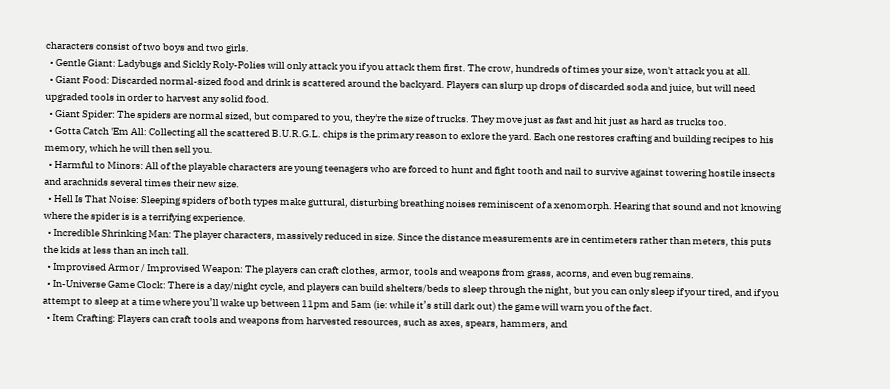characters consist of two boys and two girls.
  • Gentle Giant: Ladybugs and Sickly Roly-Polies will only attack you if you attack them first. The crow, hundreds of times your size, won't attack you at all.
  • Giant Food: Discarded normal-sized food and drink is scattered around the backyard. Players can slurp up drops of discarded soda and juice, but will need upgraded tools in order to harvest any solid food.
  • Giant Spider: The spiders are normal sized, but compared to you, they're the size of trucks. They move just as fast and hit just as hard as trucks too.
  • Gotta Catch 'Em All: Collecting all the scattered B.U.R.G.L. chips is the primary reason to exlore the yard. Each one restores crafting and building recipes to his memory, which he will then sell you.
  • Harmful to Minors: All of the playable characters are young teenagers who are forced to hunt and fight tooth and nail to survive against towering hostile insects and arachnids several times their new size.
  • Hell Is That Noise: Sleeping spiders of both types make guttural, disturbing breathing noises reminiscent of a xenomorph. Hearing that sound and not knowing where the spider is is a terrifying experience.
  • Incredible Shrinking Man: The player characters, massively reduced in size. Since the distance measurements are in centimeters rather than meters, this puts the kids at less than an inch tall.
  • Improvised Armor / Improvised Weapon: The players can craft clothes, armor, tools and weapons from grass, acorns, and even bug remains.
  • In-Universe Game Clock: There is a day/night cycle, and players can build shelters/beds to sleep through the night, but you can only sleep if your tired, and if you attempt to sleep at a time where you’ll wake up between 11pm and 5am (ie: while it’s still dark out) the game will warn you of the fact.
  • Item Crafting: Players can craft tools and weapons from harvested resources, such as axes, spears, hammers, and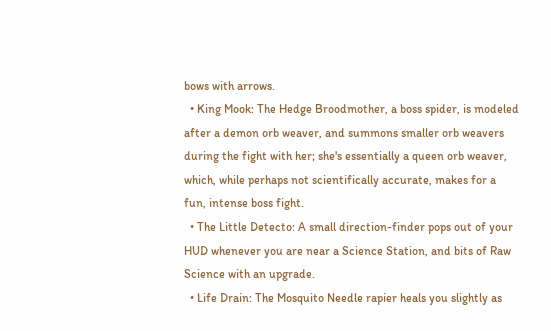bows with arrows.
  • King Mook: The Hedge Broodmother, a boss spider, is modeled after a demon orb weaver, and summons smaller orb weavers during the fight with her; she's essentially a queen orb weaver, which, while perhaps not scientifically accurate, makes for a fun, intense boss fight.
  • The Little Detecto: A small direction-finder pops out of your HUD whenever you are near a Science Station, and bits of Raw Science with an upgrade.
  • Life Drain: The Mosquito Needle rapier heals you slightly as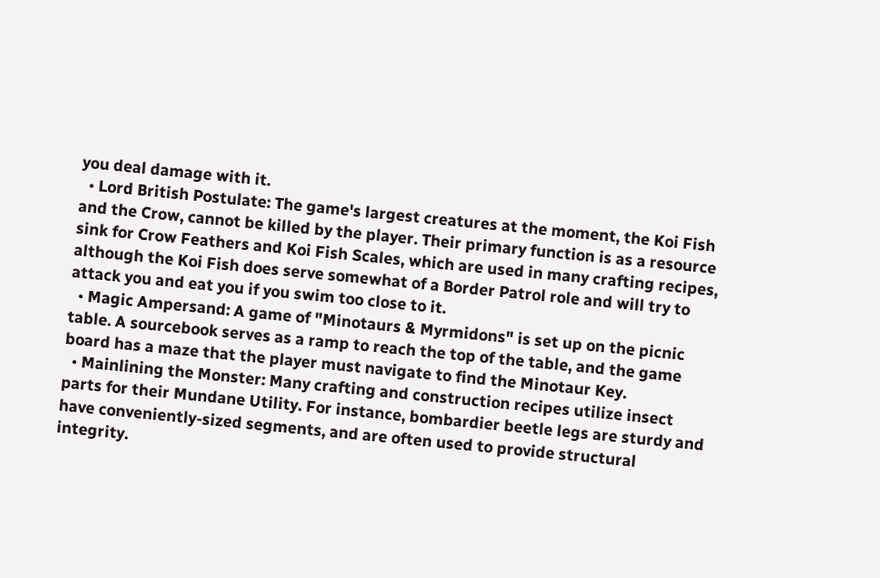you deal damage with it.
  • Lord British Postulate: The game's largest creatures at the moment, the Koi Fish and the Crow, cannot be killed by the player. Their primary function is as a resource sink for Crow Feathers and Koi Fish Scales, which are used in many crafting recipes, although the Koi Fish does serve somewhat of a Border Patrol role and will try to attack you and eat you if you swim too close to it.
  • Magic Ampersand: A game of "Minotaurs & Myrmidons" is set up on the picnic table. A sourcebook serves as a ramp to reach the top of the table, and the game board has a maze that the player must navigate to find the Minotaur Key.
  • Mainlining the Monster: Many crafting and construction recipes utilize insect parts for their Mundane Utility. For instance, bombardier beetle legs are sturdy and have conveniently-sized segments, and are often used to provide structural integrity.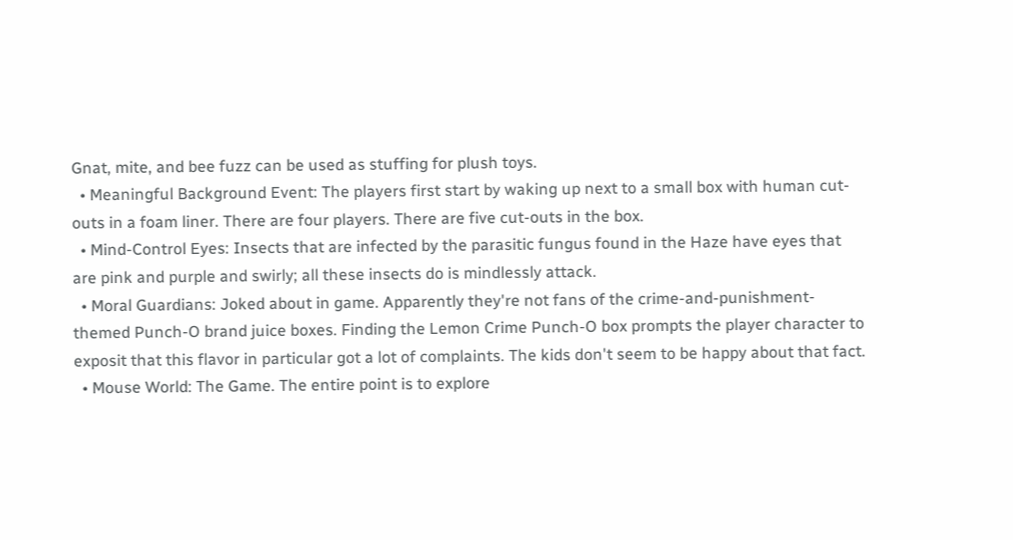Gnat, mite, and bee fuzz can be used as stuffing for plush toys.
  • Meaningful Background Event: The players first start by waking up next to a small box with human cut-outs in a foam liner. There are four players. There are five cut-outs in the box.
  • Mind-Control Eyes: Insects that are infected by the parasitic fungus found in the Haze have eyes that are pink and purple and swirly; all these insects do is mindlessly attack.
  • Moral Guardians: Joked about in game. Apparently they're not fans of the crime-and-punishment-themed Punch-O brand juice boxes. Finding the Lemon Crime Punch-O box prompts the player character to exposit that this flavor in particular got a lot of complaints. The kids don't seem to be happy about that fact.
  • Mouse World: The Game. The entire point is to explore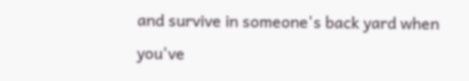and survive in someone's back yard when you've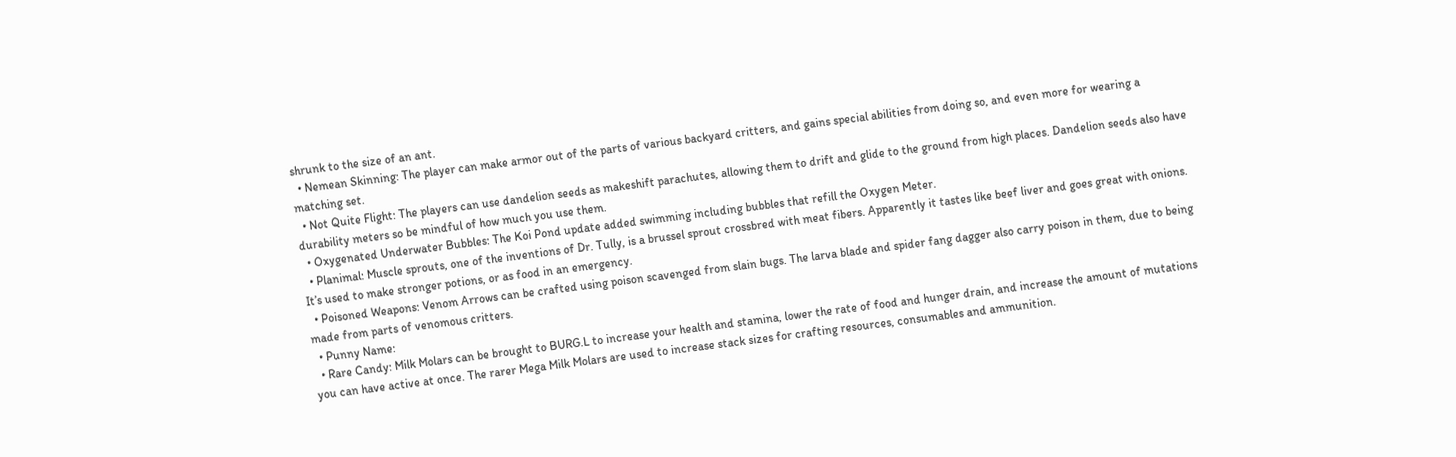shrunk to the size of an ant.
  • Nemean Skinning: The player can make armor out of the parts of various backyard critters, and gains special abilities from doing so, and even more for wearing a matching set.
  • Not Quite Flight: The players can use dandelion seeds as makeshift parachutes, allowing them to drift and glide to the ground from high places. Dandelion seeds also have durability meters so be mindful of how much you use them.
  • Oxygenated Underwater Bubbles: The Koi Pond update added swimming including bubbles that refill the Oxygen Meter.
  • Planimal: Muscle sprouts, one of the inventions of Dr. Tully, is a brussel sprout crossbred with meat fibers. Apparently it tastes like beef liver and goes great with onions. It’s used to make stronger potions, or as food in an emergency.
  • Poisoned Weapons: Venom Arrows can be crafted using poison scavenged from slain bugs. The larva blade and spider fang dagger also carry poison in them, due to being made from parts of venomous critters.
  • Punny Name:
  • Rare Candy: Milk Molars can be brought to BURG.L to increase your health and stamina, lower the rate of food and hunger drain, and increase the amount of mutations you can have active at once. The rarer Mega Milk Molars are used to increase stack sizes for crafting resources, consumables and ammunition.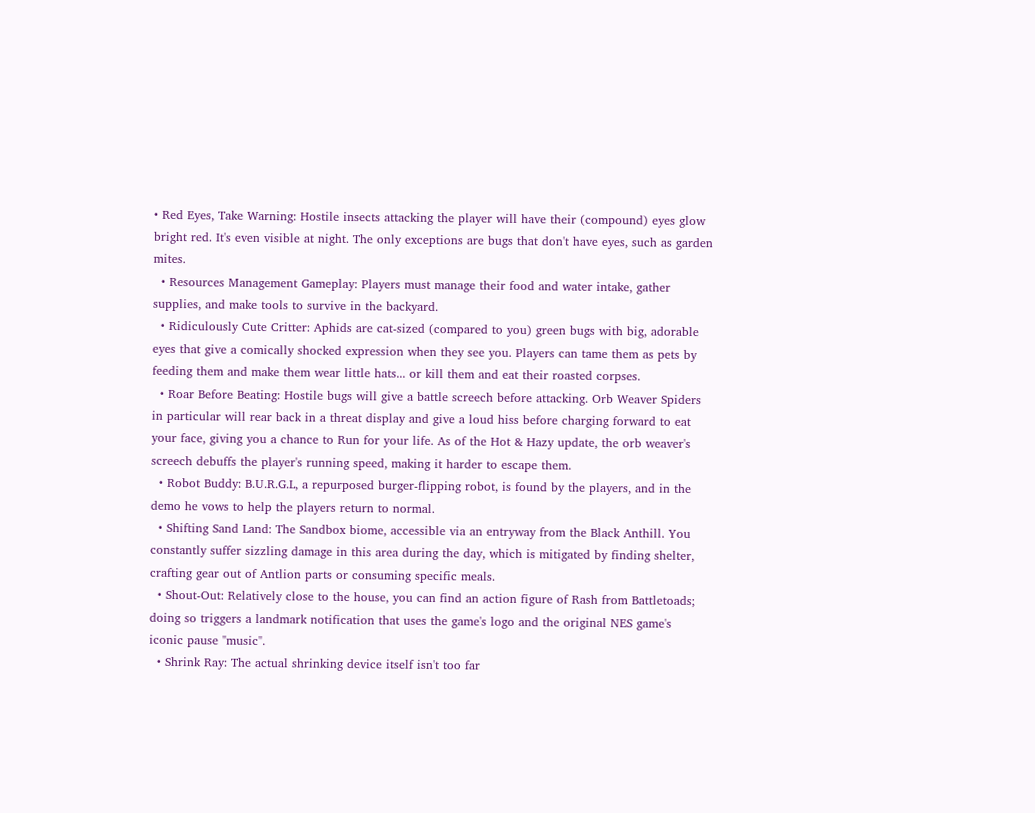• Red Eyes, Take Warning: Hostile insects attacking the player will have their (compound) eyes glow bright red. It's even visible at night. The only exceptions are bugs that don't have eyes, such as garden mites.
  • Resources Management Gameplay: Players must manage their food and water intake, gather supplies, and make tools to survive in the backyard.
  • Ridiculously Cute Critter: Aphids are cat-sized (compared to you) green bugs with big, adorable eyes that give a comically shocked expression when they see you. Players can tame them as pets by feeding them and make them wear little hats... or kill them and eat their roasted corpses.
  • Roar Before Beating: Hostile bugs will give a battle screech before attacking. Orb Weaver Spiders in particular will rear back in a threat display and give a loud hiss before charging forward to eat your face, giving you a chance to Run for your life. As of the Hot & Hazy update, the orb weaver's screech debuffs the player's running speed, making it harder to escape them.
  • Robot Buddy: B.U.R.G.L, a repurposed burger-flipping robot, is found by the players, and in the demo he vows to help the players return to normal.
  • Shifting Sand Land: The Sandbox biome, accessible via an entryway from the Black Anthill. You constantly suffer sizzling damage in this area during the day, which is mitigated by finding shelter, crafting gear out of Antlion parts or consuming specific meals.
  • Shout-Out: Relatively close to the house, you can find an action figure of Rash from Battletoads; doing so triggers a landmark notification that uses the game's logo and the original NES game's iconic pause "music".
  • Shrink Ray: The actual shrinking device itself isn't too far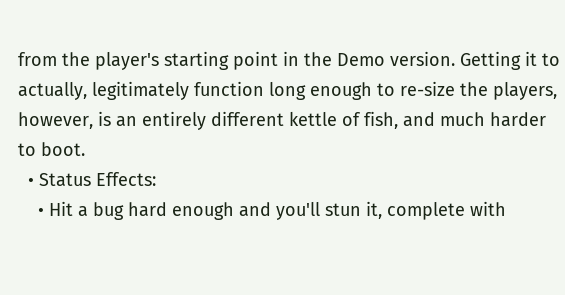from the player's starting point in the Demo version. Getting it to actually, legitimately function long enough to re-size the players, however, is an entirely different kettle of fish, and much harder to boot.
  • Status Effects:
    • Hit a bug hard enough and you'll stun it, complete with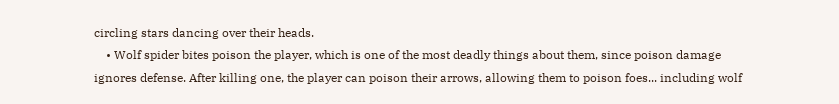circling stars dancing over their heads.
    • Wolf spider bites poison the player, which is one of the most deadly things about them, since poison damage ignores defense. After killing one, the player can poison their arrows, allowing them to poison foes... including wolf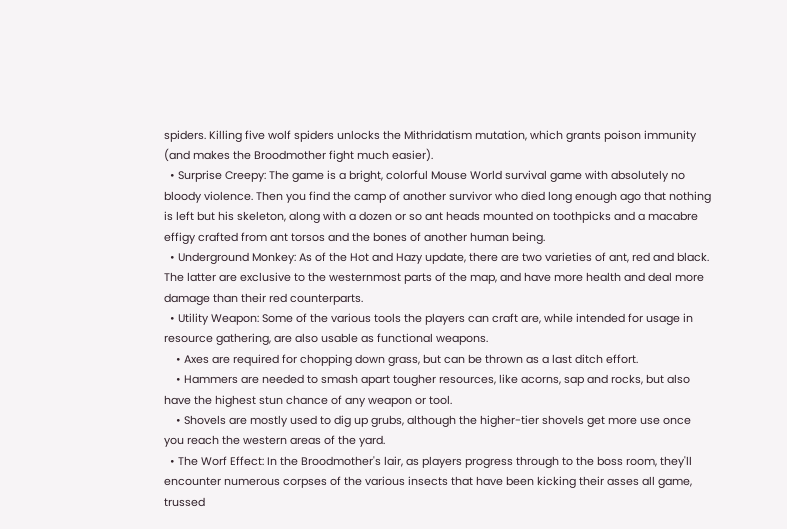spiders. Killing five wolf spiders unlocks the Mithridatism mutation, which grants poison immunity (and makes the Broodmother fight much easier).
  • Surprise Creepy: The game is a bright, colorful Mouse World survival game with absolutely no bloody violence. Then you find the camp of another survivor who died long enough ago that nothing is left but his skeleton, along with a dozen or so ant heads mounted on toothpicks and a macabre effigy crafted from ant torsos and the bones of another human being.
  • Underground Monkey: As of the Hot and Hazy update, there are two varieties of ant, red and black. The latter are exclusive to the westernmost parts of the map, and have more health and deal more damage than their red counterparts.
  • Utility Weapon: Some of the various tools the players can craft are, while intended for usage in resource gathering, are also usable as functional weapons.
    • Axes are required for chopping down grass, but can be thrown as a last ditch effort.
    • Hammers are needed to smash apart tougher resources, like acorns, sap and rocks, but also have the highest stun chance of any weapon or tool.
    • Shovels are mostly used to dig up grubs, although the higher-tier shovels get more use once you reach the western areas of the yard.
  • The Worf Effect: In the Broodmother's lair, as players progress through to the boss room, they'll encounter numerous corpses of the various insects that have been kicking their asses all game, trussed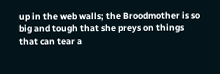up in the web walls; the Broodmother is so big and tough that she preys on things that can tear a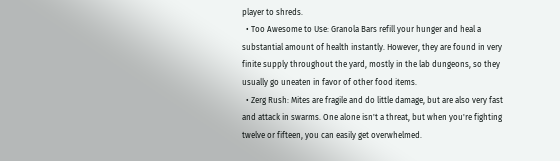player to shreds.
  • Too Awesome to Use: Granola Bars refill your hunger and heal a substantial amount of health instantly. However, they are found in very finite supply throughout the yard, mostly in the lab dungeons, so they usually go uneaten in favor of other food items.
  • Zerg Rush: Mites are fragile and do little damage, but are also very fast and attack in swarms. One alone isn't a threat, but when you're fighting twelve or fifteen, you can easily get overwhelmed.